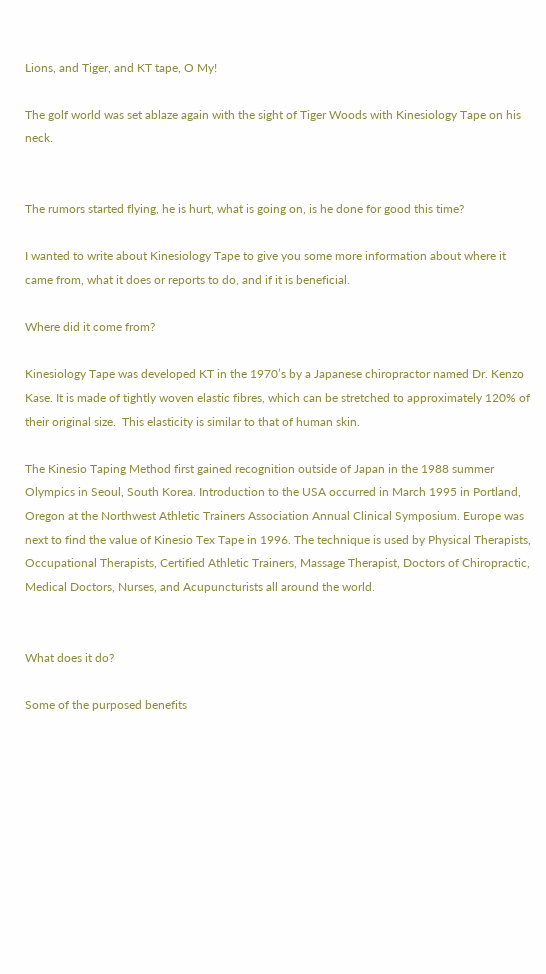Lions, and Tiger, and KT tape, O My!

The golf world was set ablaze again with the sight of Tiger Woods with Kinesiology Tape on his neck.


The rumors started flying, he is hurt, what is going on, is he done for good this time?

I wanted to write about Kinesiology Tape to give you some more information about where it came from, what it does or reports to do, and if it is beneficial.

Where did it come from?

Kinesiology Tape was developed KT in the 1970’s by a Japanese chiropractor named Dr. Kenzo Kase. It is made of tightly woven elastic fibres, which can be stretched to approximately 120% of their original size.  This elasticity is similar to that of human skin.

The Kinesio Taping Method first gained recognition outside of Japan in the 1988 summer Olympics in Seoul, South Korea. Introduction to the USA occurred in March 1995 in Portland, Oregon at the Northwest Athletic Trainers Association Annual Clinical Symposium. Europe was next to find the value of Kinesio Tex Tape in 1996. The technique is used by Physical Therapists, Occupational Therapists, Certified Athletic Trainers, Massage Therapist, Doctors of Chiropractic, Medical Doctors, Nurses, and Acupuncturists all around the world.


What does it do?

Some of the purposed benefits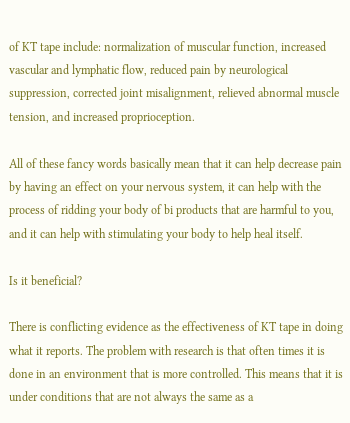of KT tape include: normalization of muscular function, increased vascular and lymphatic flow, reduced pain by neurological suppression, corrected joint misalignment, relieved abnormal muscle tension, and increased proprioception.

All of these fancy words basically mean that it can help decrease pain by having an effect on your nervous system, it can help with the process of ridding your body of bi products that are harmful to you,  and it can help with stimulating your body to help heal itself.

Is it beneficial?

There is conflicting evidence as the effectiveness of KT tape in doing what it reports. The problem with research is that often times it is done in an environment that is more controlled. This means that it is under conditions that are not always the same as a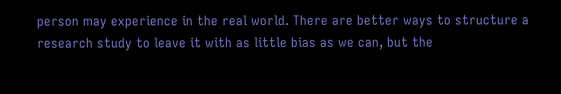person may experience in the real world. There are better ways to structure a research study to leave it with as little bias as we can, but the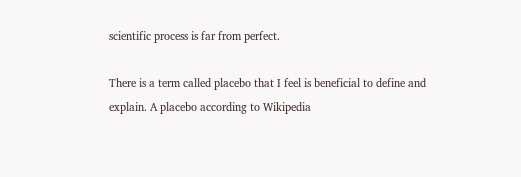scientific process is far from perfect.

There is a term called placebo that I feel is beneficial to define and explain. A placebo according to Wikipedia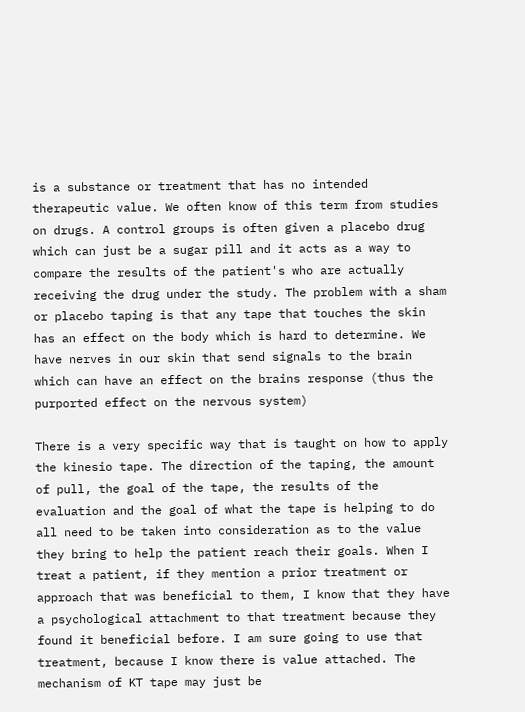is a substance or treatment that has no intended therapeutic value. We often know of this term from studies on drugs. A control groups is often given a placebo drug which can just be a sugar pill and it acts as a way to compare the results of the patient's who are actually receiving the drug under the study. The problem with a sham or placebo taping is that any tape that touches the skin has an effect on the body which is hard to determine. We have nerves in our skin that send signals to the brain which can have an effect on the brains response (thus the purported effect on the nervous system)

There is a very specific way that is taught on how to apply the kinesio tape. The direction of the taping, the amount of pull, the goal of the tape, the results of the evaluation and the goal of what the tape is helping to do all need to be taken into consideration as to the value they bring to help the patient reach their goals. When I treat a patient, if they mention a prior treatment or approach that was beneficial to them, I know that they have a psychological attachment to that treatment because they found it beneficial before. I am sure going to use that treatment, because I know there is value attached. The mechanism of KT tape may just be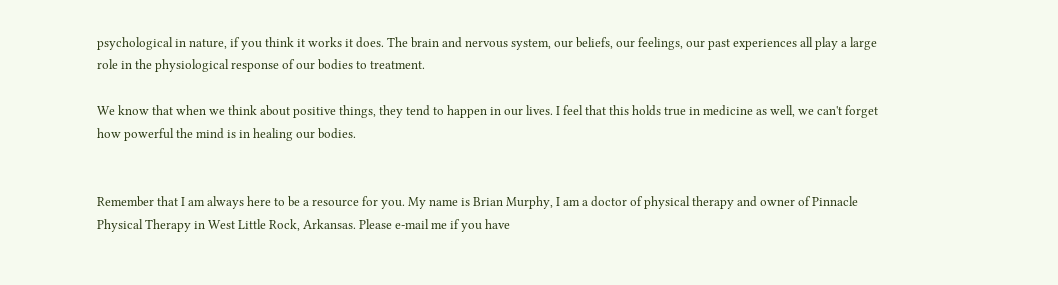psychological in nature, if you think it works it does. The brain and nervous system, our beliefs, our feelings, our past experiences all play a large role in the physiological response of our bodies to treatment.

We know that when we think about positive things, they tend to happen in our lives. I feel that this holds true in medicine as well, we can't forget how powerful the mind is in healing our bodies.


Remember that I am always here to be a resource for you. My name is Brian Murphy, I am a doctor of physical therapy and owner of Pinnacle Physical Therapy in West Little Rock, Arkansas. Please e-mail me if you have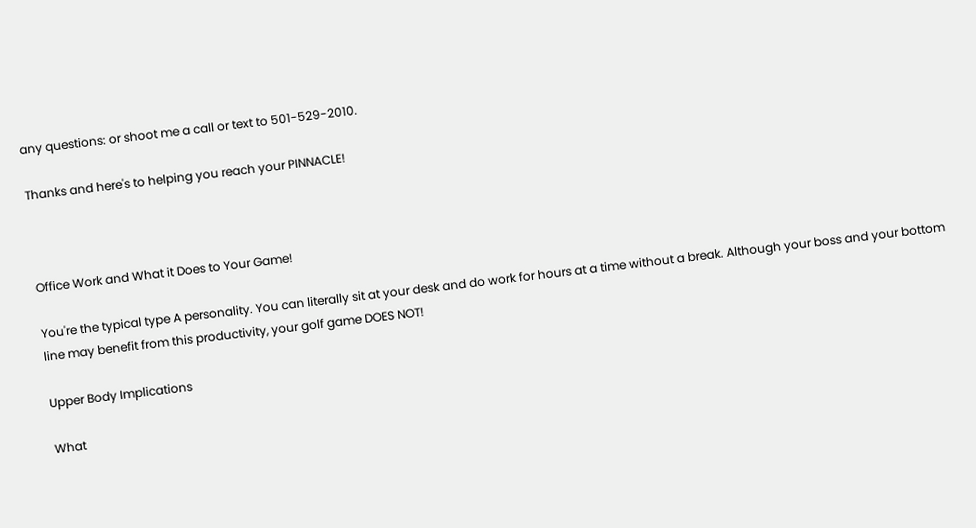any questions: or shoot me a call or text to 501-529-2010.

Thanks and here's to helping you reach your PINNACLE!



Office Work and What it Does to Your Game!

You're the typical type A personality. You can literally sit at your desk and do work for hours at a time without a break. Although your boss and your bottom line may benefit from this productivity, your golf game DOES NOT!

Upper Body Implications

What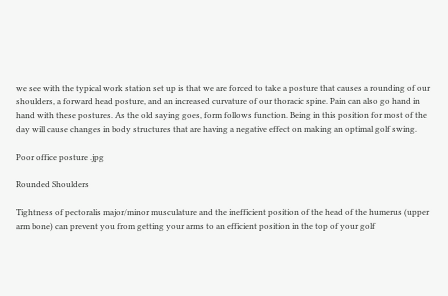we see with the typical work station set up is that we are forced to take a posture that causes a rounding of our shoulders, a forward head posture, and an increased curvature of our thoracic spine. Pain can also go hand in hand with these postures. As the old saying goes, form follows function. Being in this position for most of the day will cause changes in body structures that are having a negative effect on making an optimal golf swing.

Poor office posture .jpg

Rounded Shoulders

Tightness of pectoralis major/minor musculature and the inefficient position of the head of the humerus (upper arm bone) can prevent you from getting your arms to an efficient position in the top of your golf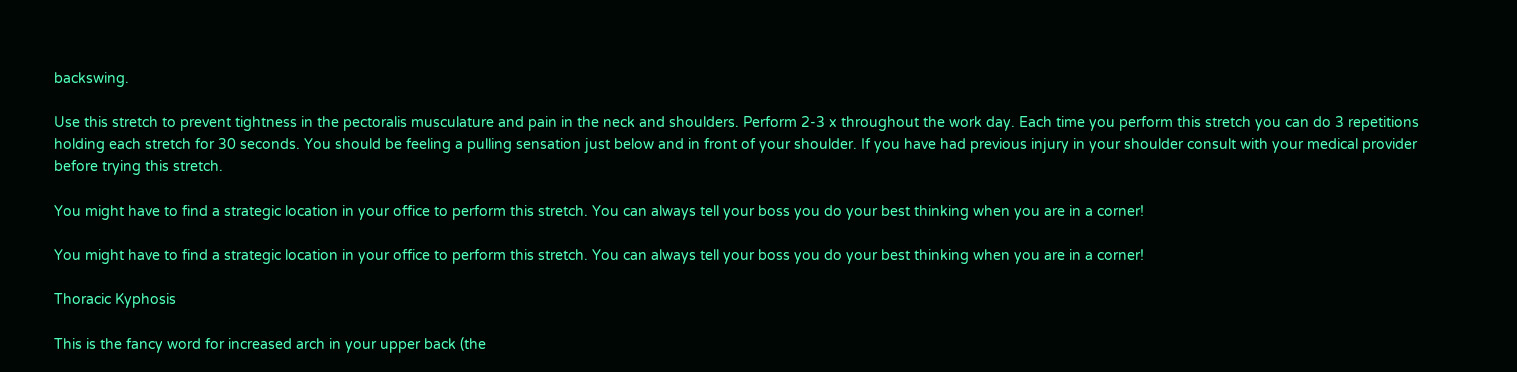backswing.

Use this stretch to prevent tightness in the pectoralis musculature and pain in the neck and shoulders. Perform 2-3 x throughout the work day. Each time you perform this stretch you can do 3 repetitions holding each stretch for 30 seconds. You should be feeling a pulling sensation just below and in front of your shoulder. If you have had previous injury in your shoulder consult with your medical provider before trying this stretch.

You might have to find a strategic location in your office to perform this stretch. You can always tell your boss you do your best thinking when you are in a corner!

You might have to find a strategic location in your office to perform this stretch. You can always tell your boss you do your best thinking when you are in a corner!

Thoracic Kyphosis

This is the fancy word for increased arch in your upper back (the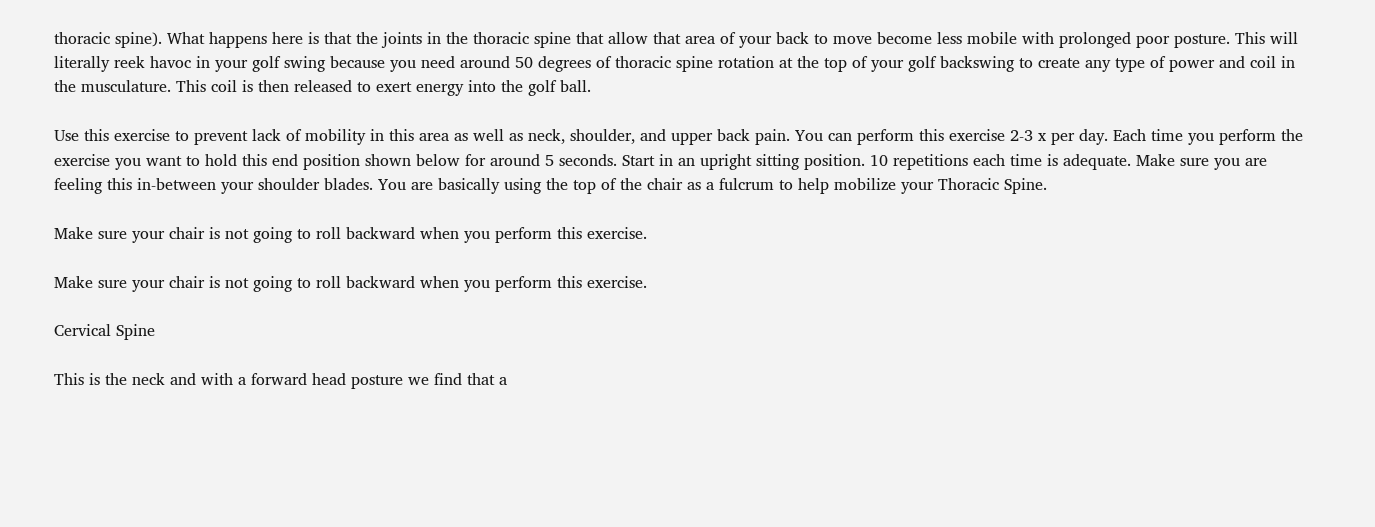thoracic spine). What happens here is that the joints in the thoracic spine that allow that area of your back to move become less mobile with prolonged poor posture. This will literally reek havoc in your golf swing because you need around 50 degrees of thoracic spine rotation at the top of your golf backswing to create any type of power and coil in the musculature. This coil is then released to exert energy into the golf ball.

Use this exercise to prevent lack of mobility in this area as well as neck, shoulder, and upper back pain. You can perform this exercise 2-3 x per day. Each time you perform the exercise you want to hold this end position shown below for around 5 seconds. Start in an upright sitting position. 10 repetitions each time is adequate. Make sure you are feeling this in-between your shoulder blades. You are basically using the top of the chair as a fulcrum to help mobilize your Thoracic Spine.

Make sure your chair is not going to roll backward when you perform this exercise.

Make sure your chair is not going to roll backward when you perform this exercise.

Cervical Spine

This is the neck and with a forward head posture we find that a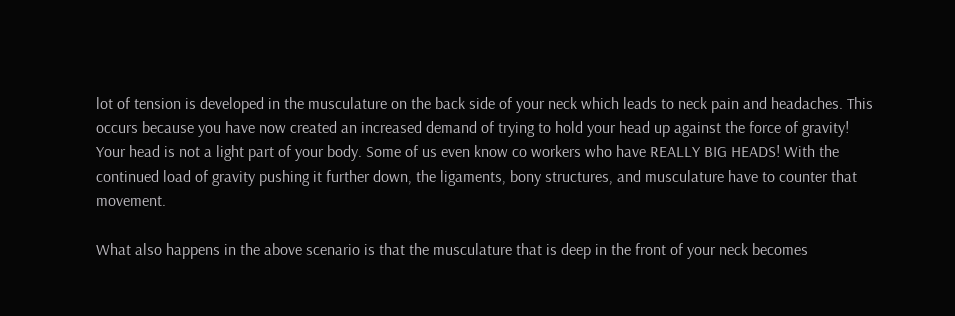lot of tension is developed in the musculature on the back side of your neck which leads to neck pain and headaches. This occurs because you have now created an increased demand of trying to hold your head up against the force of gravity! Your head is not a light part of your body. Some of us even know co workers who have REALLY BIG HEADS! With the continued load of gravity pushing it further down, the ligaments, bony structures, and musculature have to counter that movement.

What also happens in the above scenario is that the musculature that is deep in the front of your neck becomes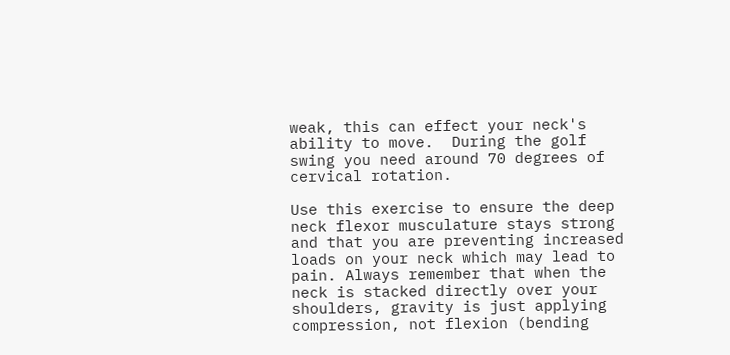weak, this can effect your neck's ability to move.  During the golf swing you need around 70 degrees of cervical rotation.

Use this exercise to ensure the deep neck flexor musculature stays strong and that you are preventing increased loads on your neck which may lead to pain. Always remember that when the neck is stacked directly over your shoulders, gravity is just applying compression, not flexion (bending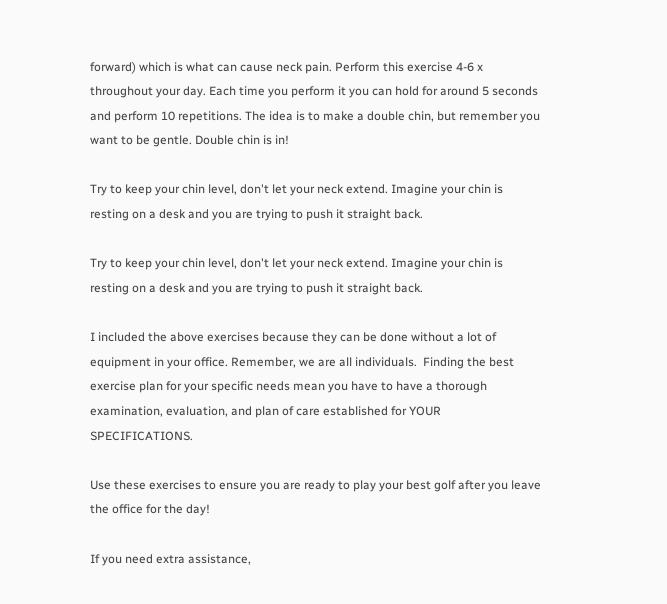forward) which is what can cause neck pain. Perform this exercise 4-6 x throughout your day. Each time you perform it you can hold for around 5 seconds and perform 10 repetitions. The idea is to make a double chin, but remember you want to be gentle. Double chin is in!

Try to keep your chin level, don't let your neck extend. Imagine your chin is resting on a desk and you are trying to push it straight back.

Try to keep your chin level, don't let your neck extend. Imagine your chin is resting on a desk and you are trying to push it straight back.

I included the above exercises because they can be done without a lot of equipment in your office. Remember, we are all individuals.  Finding the best exercise plan for your specific needs mean you have to have a thorough examination, evaluation, and plan of care established for YOUR SPECIFICATIONS.

Use these exercises to ensure you are ready to play your best golf after you leave the office for the day!

If you need extra assistance,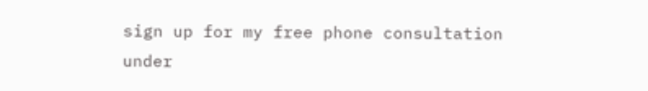sign up for my free phone consultation under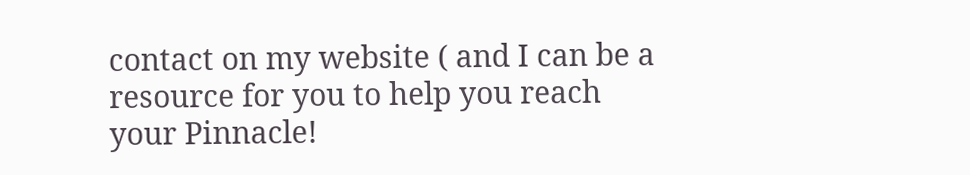contact on my website ( and I can be a resource for you to help you reach your Pinnacle!